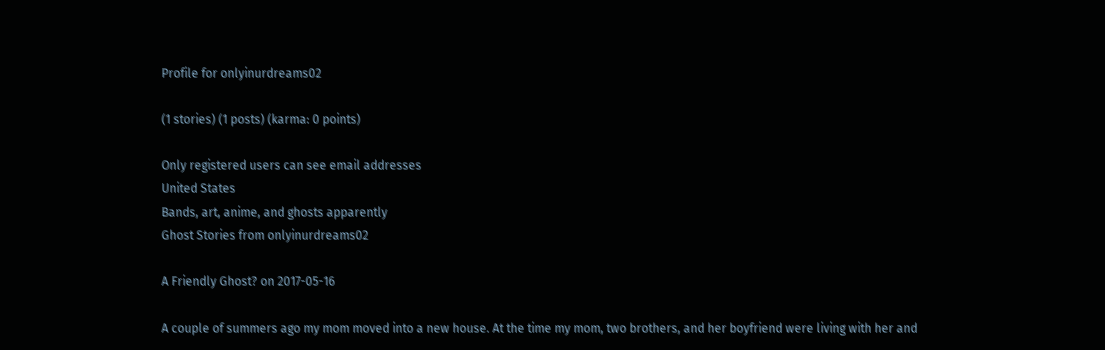Profile for onlyinurdreams02

(1 stories) (1 posts) (karma: 0 points)

Only registered users can see email addresses
United States
Bands, art, anime, and ghosts apparently
Ghost Stories from onlyinurdreams02

A Friendly Ghost? on 2017-05-16

A couple of summers ago my mom moved into a new house. At the time my mom, two brothers, and her boyfriend were living with her and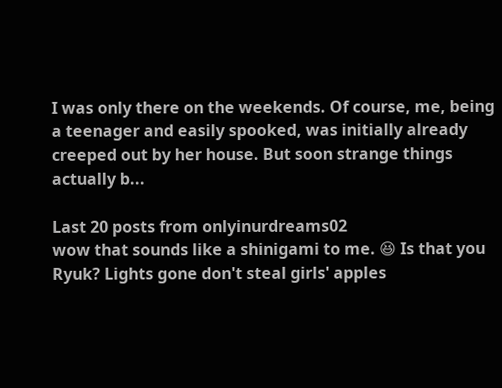I was only there on the weekends. Of course, me, being a teenager and easily spooked, was initially already creeped out by her house. But soon strange things actually b...

Last 20 posts from onlyinurdreams02
wow that sounds like a shinigami to me. 😆 Is that you Ryuk? Lights gone don't steal girls' apples